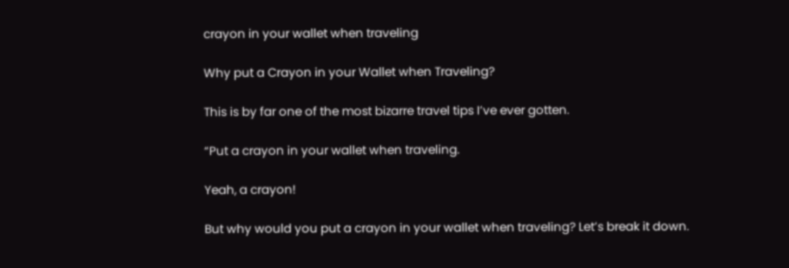crayon in your wallet when traveling

Why put a Crayon in your Wallet when Traveling?

This is by far one of the most bizarre travel tips I’ve ever gotten.

“Put a crayon in your wallet when traveling.

Yeah, a crayon!

But why would you put a crayon in your wallet when traveling? Let’s break it down.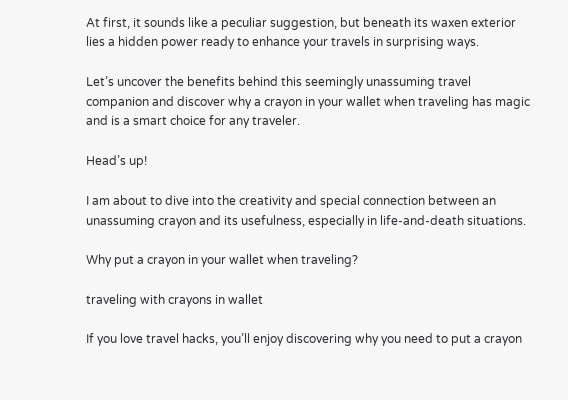At first, it sounds like a peculiar suggestion, but beneath its waxen exterior lies a hidden power ready to enhance your travels in surprising ways.

Let’s uncover the benefits behind this seemingly unassuming travel companion and discover why a crayon in your wallet when traveling has magic and is a smart choice for any traveler.

Head’s up!

I am about to dive into the creativity and special connection between an unassuming crayon and its usefulness, especially in life-and-death situations.

Why put a crayon in your wallet when traveling?

traveling with crayons in wallet

If you love travel hacks, you’ll enjoy discovering why you need to put a crayon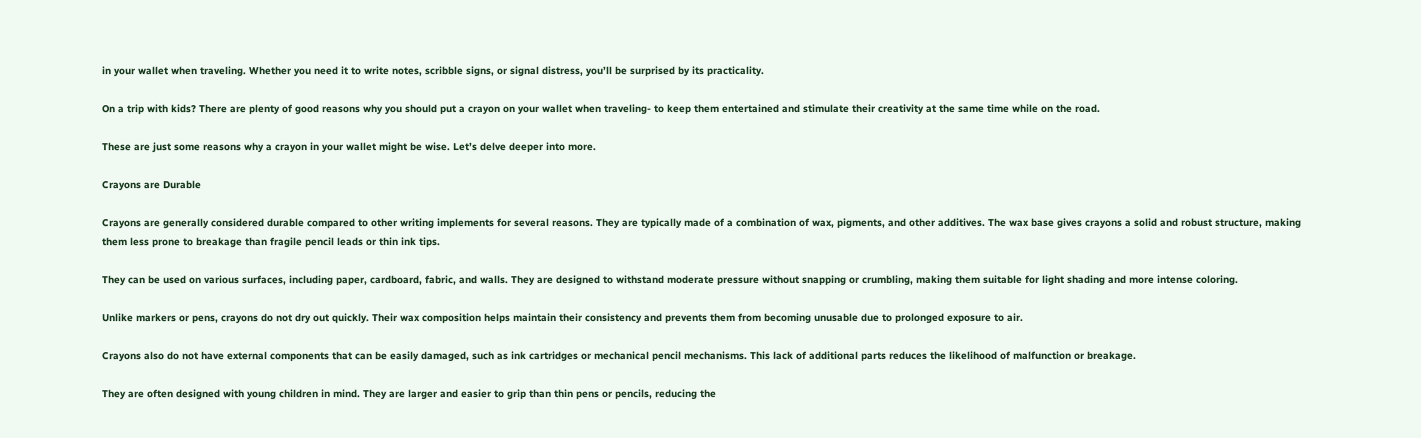in your wallet when traveling. Whether you need it to write notes, scribble signs, or signal distress, you’ll be surprised by its practicality.

On a trip with kids? There are plenty of good reasons why you should put a crayon on your wallet when traveling- to keep them entertained and stimulate their creativity at the same time while on the road.

These are just some reasons why a crayon in your wallet might be wise. Let’s delve deeper into more.

Crayons are Durable

Crayons are generally considered durable compared to other writing implements for several reasons. They are typically made of a combination of wax, pigments, and other additives. The wax base gives crayons a solid and robust structure, making them less prone to breakage than fragile pencil leads or thin ink tips.

They can be used on various surfaces, including paper, cardboard, fabric, and walls. They are designed to withstand moderate pressure without snapping or crumbling, making them suitable for light shading and more intense coloring.

Unlike markers or pens, crayons do not dry out quickly. Their wax composition helps maintain their consistency and prevents them from becoming unusable due to prolonged exposure to air.

Crayons also do not have external components that can be easily damaged, such as ink cartridges or mechanical pencil mechanisms. This lack of additional parts reduces the likelihood of malfunction or breakage.

They are often designed with young children in mind. They are larger and easier to grip than thin pens or pencils, reducing the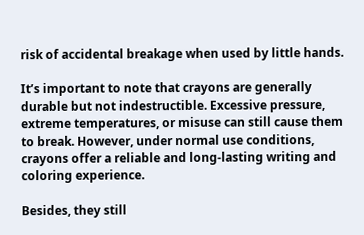risk of accidental breakage when used by little hands.

It’s important to note that crayons are generally durable but not indestructible. Excessive pressure, extreme temperatures, or misuse can still cause them to break. However, under normal use conditions, crayons offer a reliable and long-lasting writing and coloring experience.

Besides, they still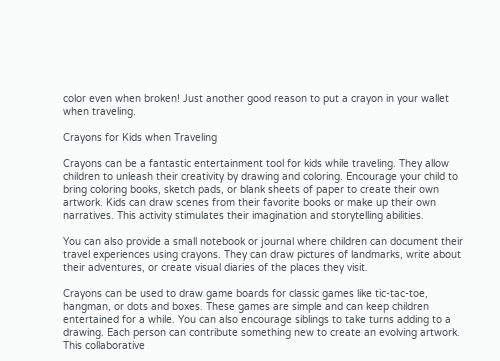color even when broken! Just another good reason to put a crayon in your wallet when traveling.

Crayons for Kids when Traveling

Crayons can be a fantastic entertainment tool for kids while traveling. They allow children to unleash their creativity by drawing and coloring. Encourage your child to bring coloring books, sketch pads, or blank sheets of paper to create their own artwork. Kids can draw scenes from their favorite books or make up their own narratives. This activity stimulates their imagination and storytelling abilities.

You can also provide a small notebook or journal where children can document their travel experiences using crayons. They can draw pictures of landmarks, write about their adventures, or create visual diaries of the places they visit.

Crayons can be used to draw game boards for classic games like tic-tac-toe, hangman, or dots and boxes. These games are simple and can keep children entertained for a while. You can also encourage siblings to take turns adding to a drawing. Each person can contribute something new to create an evolving artwork. This collaborative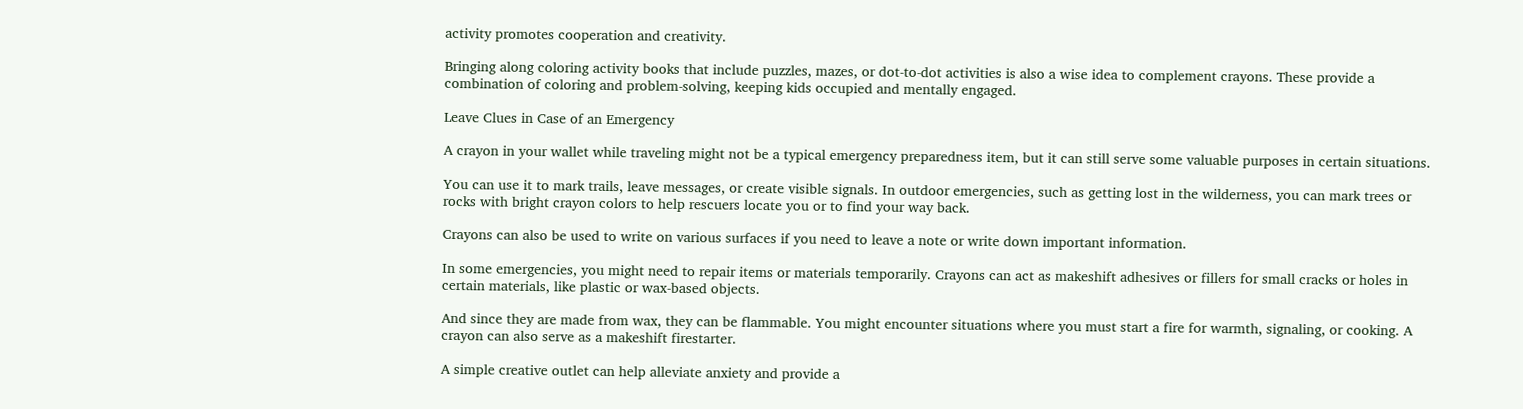activity promotes cooperation and creativity.

Bringing along coloring activity books that include puzzles, mazes, or dot-to-dot activities is also a wise idea to complement crayons. These provide a combination of coloring and problem-solving, keeping kids occupied and mentally engaged.

Leave Clues in Case of an Emergency

A crayon in your wallet while traveling might not be a typical emergency preparedness item, but it can still serve some valuable purposes in certain situations.

You can use it to mark trails, leave messages, or create visible signals. In outdoor emergencies, such as getting lost in the wilderness, you can mark trees or rocks with bright crayon colors to help rescuers locate you or to find your way back.

Crayons can also be used to write on various surfaces if you need to leave a note or write down important information.

In some emergencies, you might need to repair items or materials temporarily. Crayons can act as makeshift adhesives or fillers for small cracks or holes in certain materials, like plastic or wax-based objects.

And since they are made from wax, they can be flammable. You might encounter situations where you must start a fire for warmth, signaling, or cooking. A crayon can also serve as a makeshift firestarter.

A simple creative outlet can help alleviate anxiety and provide a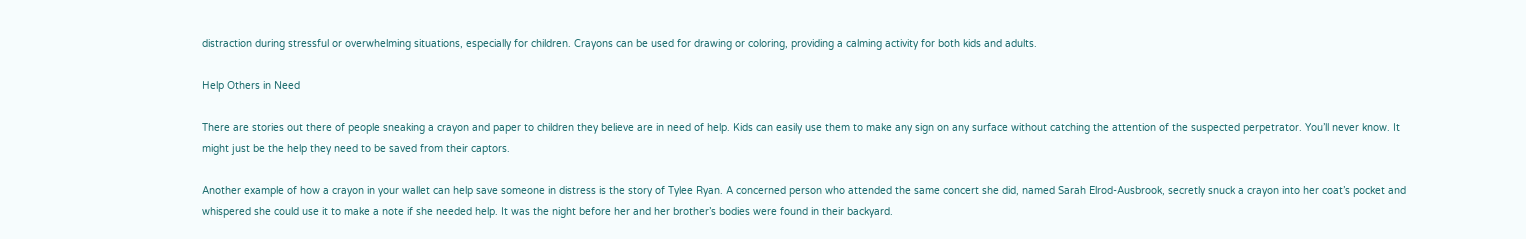distraction during stressful or overwhelming situations, especially for children. Crayons can be used for drawing or coloring, providing a calming activity for both kids and adults.

Help Others in Need

There are stories out there of people sneaking a crayon and paper to children they believe are in need of help. Kids can easily use them to make any sign on any surface without catching the attention of the suspected perpetrator. You’ll never know. It might just be the help they need to be saved from their captors.

Another example of how a crayon in your wallet can help save someone in distress is the story of Tylee Ryan. A concerned person who attended the same concert she did, named Sarah Elrod-Ausbrook, secretly snuck a crayon into her coat’s pocket and whispered she could use it to make a note if she needed help. It was the night before her and her brother’s bodies were found in their backyard.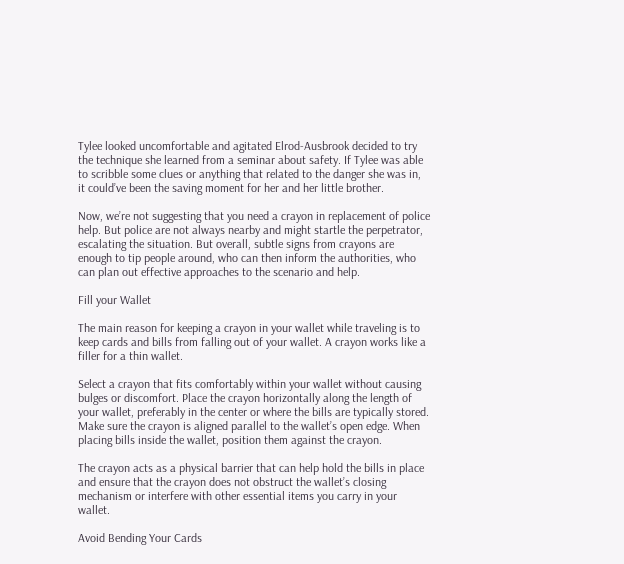Tylee looked uncomfortable and agitated Elrod-Ausbrook decided to try the technique she learned from a seminar about safety. If Tylee was able to scribble some clues or anything that related to the danger she was in, it could’ve been the saving moment for her and her little brother.

Now, we’re not suggesting that you need a crayon in replacement of police help. But police are not always nearby and might startle the perpetrator, escalating the situation. But overall, subtle signs from crayons are enough to tip people around, who can then inform the authorities, who can plan out effective approaches to the scenario and help.

Fill your Wallet

The main reason for keeping a crayon in your wallet while traveling is to keep cards and bills from falling out of your wallet. A crayon works like a filler for a thin wallet.

Select a crayon that fits comfortably within your wallet without causing bulges or discomfort. Place the crayon horizontally along the length of your wallet, preferably in the center or where the bills are typically stored. Make sure the crayon is aligned parallel to the wallet’s open edge. When placing bills inside the wallet, position them against the crayon.

The crayon acts as a physical barrier that can help hold the bills in place and ensure that the crayon does not obstruct the wallet’s closing mechanism or interfere with other essential items you carry in your wallet.

Avoid Bending Your Cards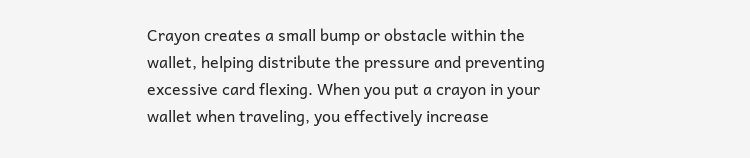Crayon creates a small bump or obstacle within the wallet, helping distribute the pressure and preventing excessive card flexing. When you put a crayon in your wallet when traveling, you effectively increase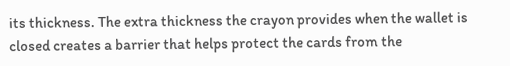its thickness. The extra thickness the crayon provides when the wallet is closed creates a barrier that helps protect the cards from the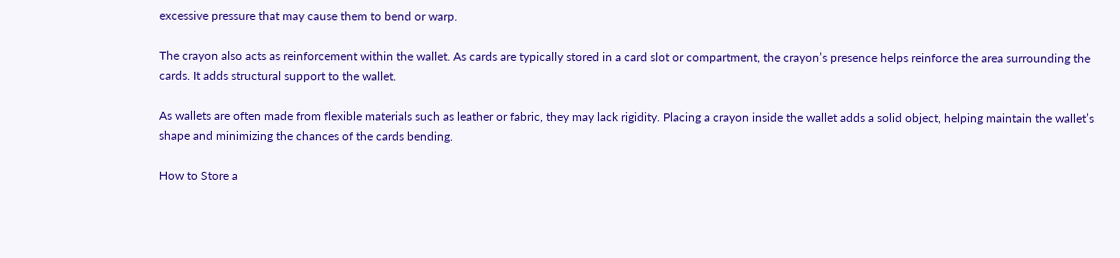excessive pressure that may cause them to bend or warp.

The crayon also acts as reinforcement within the wallet. As cards are typically stored in a card slot or compartment, the crayon’s presence helps reinforce the area surrounding the cards. It adds structural support to the wallet.

As wallets are often made from flexible materials such as leather or fabric, they may lack rigidity. Placing a crayon inside the wallet adds a solid object, helping maintain the wallet’s shape and minimizing the chances of the cards bending.

How to Store a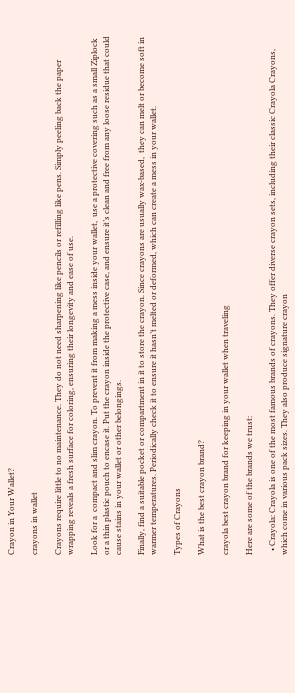Crayon in Your Wallet?

crayons in wallet

Crayons require little to no maintenance. They do not need sharpening like pencils or refilling like pens. Simply peeling back the paper wrapping reveals a fresh surface for coloring, ensuring their longevity and ease of use.

Look for a  compact and slim crayon. To prevent it from making a mess inside your wallet,  use a protective covering such as a small Ziplock or a thin plastic pouch to encase it. Put the crayon inside the protective case, and ensure it’s clean and free from any loose residue that could cause stains in your wallet or other belongings.

Finally, find a suitable pocket or compartment in it to store the crayon. Since crayons are usually wax-based,  they can melt or become soft in warmer temperatures. Periodically check it to ensure it hasn’t melted or deformed, which can create a mess in your wallet.

Types of Crayons

What is the best crayon brand?

crayola best crayon brand for keeping in your wallet when traveling

Here are some of the brands we trust:

  • Crayola: Crayola is one of the most famous brands of crayons. They offer diverse crayon sets, including their classic Crayola Crayons, which come in various pack sizes. They also produce signature crayon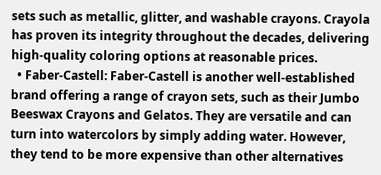sets such as metallic, glitter, and washable crayons. Crayola has proven its integrity throughout the decades, delivering high-quality coloring options at reasonable prices.
  • Faber-Castell: Faber-Castell is another well-established brand offering a range of crayon sets, such as their Jumbo Beeswax Crayons and Gelatos. They are versatile and can turn into watercolors by simply adding water. However, they tend to be more expensive than other alternatives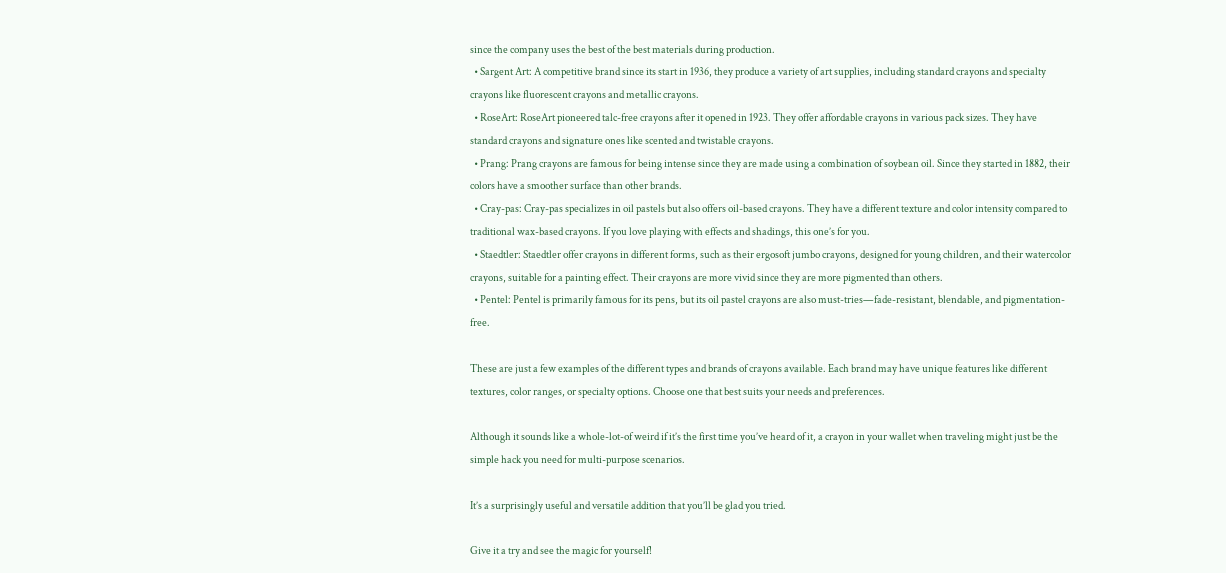since the company uses the best of the best materials during production.
  • Sargent Art: A competitive brand since its start in 1936, they produce a variety of art supplies, including standard crayons and specialty crayons like fluorescent crayons and metallic crayons.
  • RoseArt: RoseArt pioneered talc-free crayons after it opened in 1923. They offer affordable crayons in various pack sizes. They have standard crayons and signature ones like scented and twistable crayons.
  • Prang: Prang crayons are famous for being intense since they are made using a combination of soybean oil. Since they started in 1882, their colors have a smoother surface than other brands.
  • Cray-pas: Cray-pas specializes in oil pastels but also offers oil-based crayons. They have a different texture and color intensity compared to traditional wax-based crayons. If you love playing with effects and shadings, this one’s for you.
  • Staedtler: Staedtler offer crayons in different forms, such as their ergosoft jumbo crayons, designed for young children, and their watercolor crayons, suitable for a painting effect. Their crayons are more vivid since they are more pigmented than others.
  • Pentel: Pentel is primarily famous for its pens, but its oil pastel crayons are also must-tries—fade-resistant, blendable, and pigmentation-free.

These are just a few examples of the different types and brands of crayons available. Each brand may have unique features like different textures, color ranges, or specialty options. Choose one that best suits your needs and preferences.

Although it sounds like a whole-lot-of weird if it’s the first time you’ve heard of it, a crayon in your wallet when traveling might just be the simple hack you need for multi-purpose scenarios.

It’s a surprisingly useful and versatile addition that you’ll be glad you tried.

Give it a try and see the magic for yourself!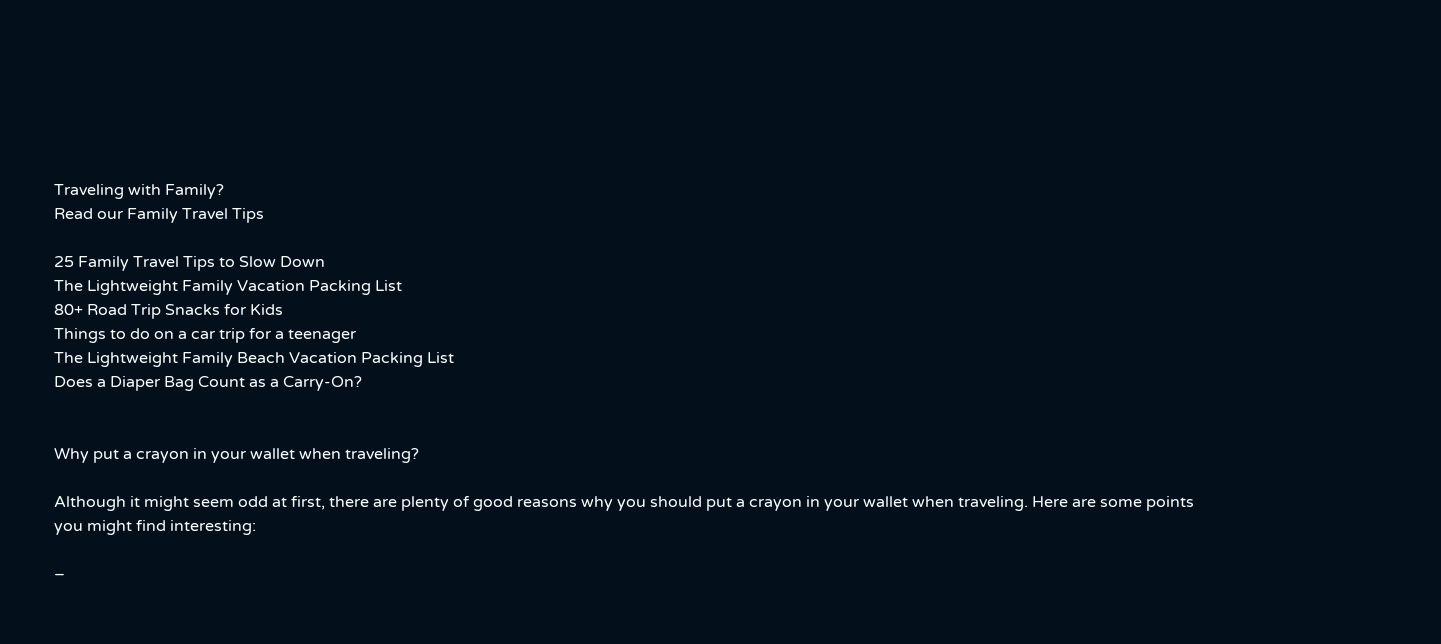Traveling with Family?
Read our Family Travel Tips

25 Family Travel Tips to Slow Down
The Lightweight Family Vacation Packing List
80+ Road Trip Snacks for Kids
Things to do on a car trip for a teenager
The Lightweight Family Beach Vacation Packing List
Does a Diaper Bag Count as a Carry-On?


Why put a crayon in your wallet when traveling?

Although it might seem odd at first, there are plenty of good reasons why you should put a crayon in your wallet when traveling. Here are some points you might find interesting:

–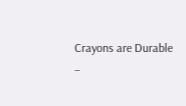Crayons are Durable
–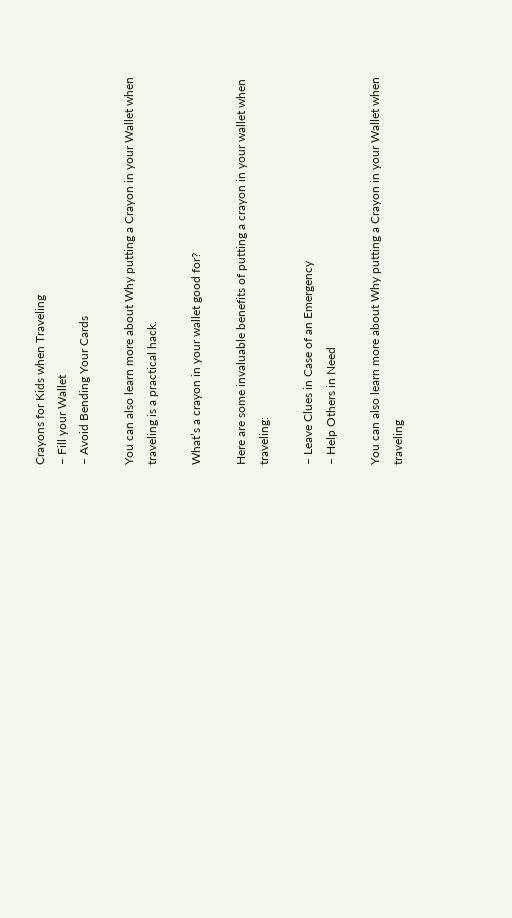Crayons for Kids when Traveling
– Fill your Wallet
– Avoid Bending Your Cards

You can also learn more about Why putting a Crayon in your Wallet when traveling is a practical hack.

What’s a crayon in your wallet good for?

Here are some invaluable benefits of putting a crayon in your wallet when traveling:

– Leave Clues in Case of an Emergency
– Help Others in Need

You can also learn more about Why putting a Crayon in your Wallet when traveling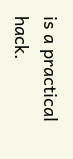is a practical hack.